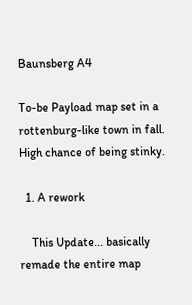Baunsberg A4

To-be Payload map set in a rottenburg-like town in fall. High chance of being stinky.

  1. A rework

    This Update... basically remade the entire map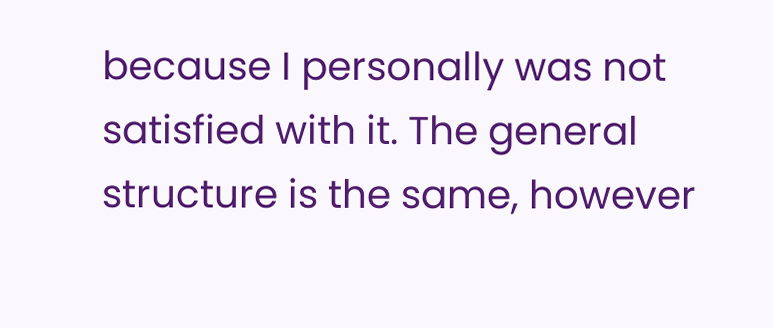because I personally was not satisfied with it. The general structure is the same, however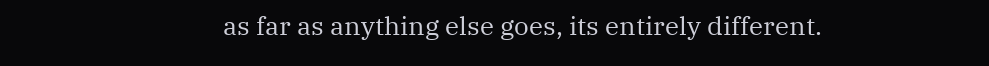as far as anything else goes, its entirely different.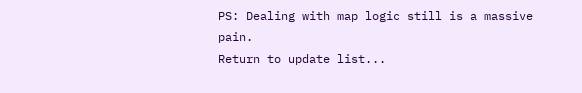PS: Dealing with map logic still is a massive pain.
Return to update list...